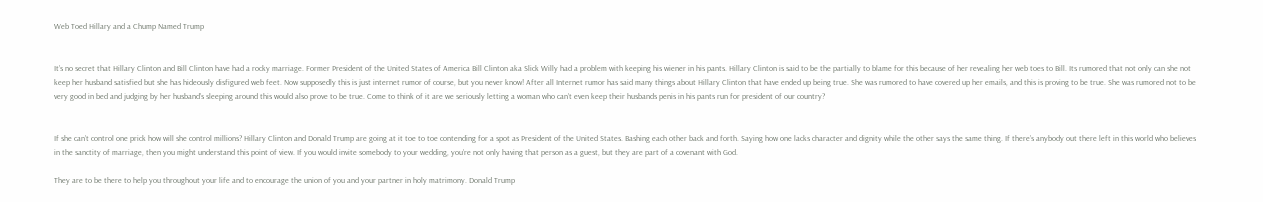Web Toed Hillary and a Chump Named Trump


It’s no secret that Hillary Clinton and Bill Clinton have had a rocky marriage. Former President of the United States of America Bill Clinton aka Slick Willy had a problem with keeping his wiener in his pants. Hillary Clinton is said to be the partially to blame for this because of her revealing her web toes to Bill. Its rumored that not only can she not keep her husband satisfied but she has hideously disfigured web feet. Now supposedly this is just internet rumor of course, but you never know! After all Internet rumor has said many things about Hillary Clinton that have ended up being true. She was rumored to have covered up her emails, and this is proving to be true. She was rumored not to be very good in bed and judging by her husband’s sleeping around this would also prove to be true. Come to think of it are we seriously letting a woman who can’t even keep their husbands penis in his pants run for president of our country?


If she can’t control one prick how will she control millions? Hillary Clinton and Donald Trump are going at it toe to toe contending for a spot as President of the United States. Bashing each other back and forth. Saying how one lacks character and dignity while the other says the same thing. If there’s anybody out there left in this world who believes in the sanctity of marriage, then you might understand this point of view. If you would invite somebody to your wedding, you’re not only having that person as a guest, but they are part of a covenant with God.

They are to be there to help you throughout your life and to encourage the union of you and your partner in holy matrimony. Donald Trump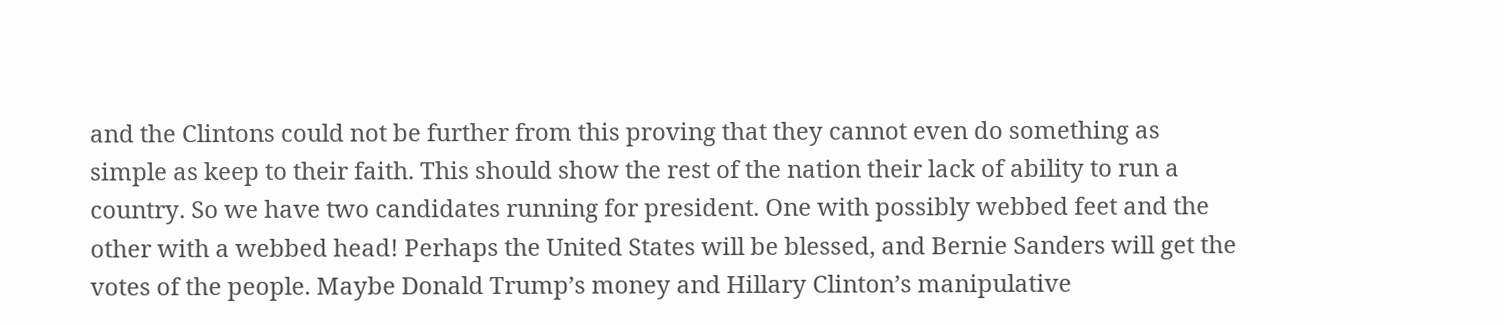and the Clintons could not be further from this proving that they cannot even do something as simple as keep to their faith. This should show the rest of the nation their lack of ability to run a country. So we have two candidates running for president. One with possibly webbed feet and the other with a webbed head! Perhaps the United States will be blessed, and Bernie Sanders will get the votes of the people. Maybe Donald Trump’s money and Hillary Clinton’s manipulative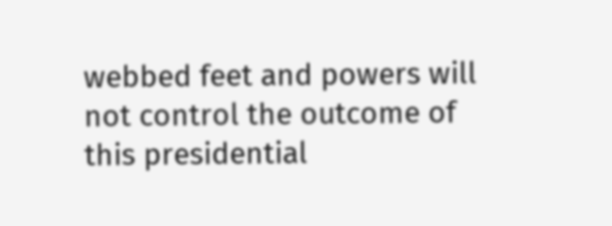webbed feet and powers will not control the outcome of this presidential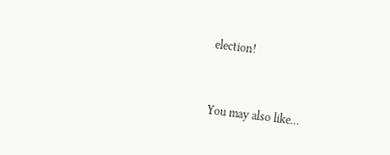election!


You may also like...